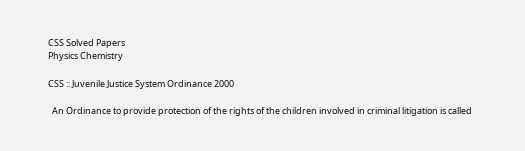CSS Solved Papers
Physics Chemistry

CSS :: Juvenile Justice System Ordinance 2000

  An Ordinance to provide protection of the rights of the children involved in criminal litigation is called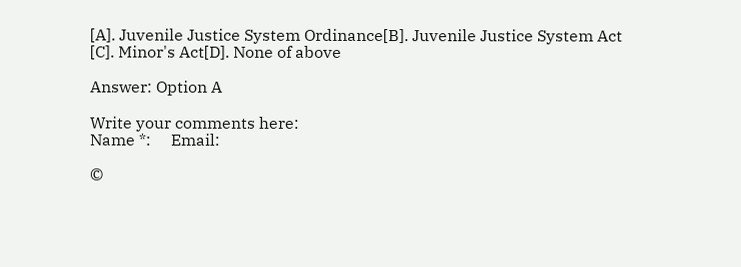[A]. Juvenile Justice System Ordinance[B]. Juvenile Justice System Act
[C]. Minor's Act[D]. None of above

Answer: Option A

Write your comments here:
Name *:     Email:

©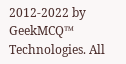2012-2022 by GeekMCQ™ Technologies. All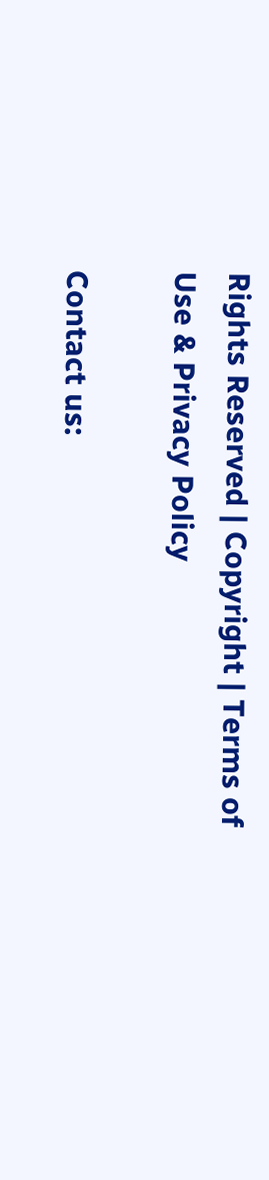Rights Reserved | Copyright | Terms of Use & Privacy Policy

Contact us: